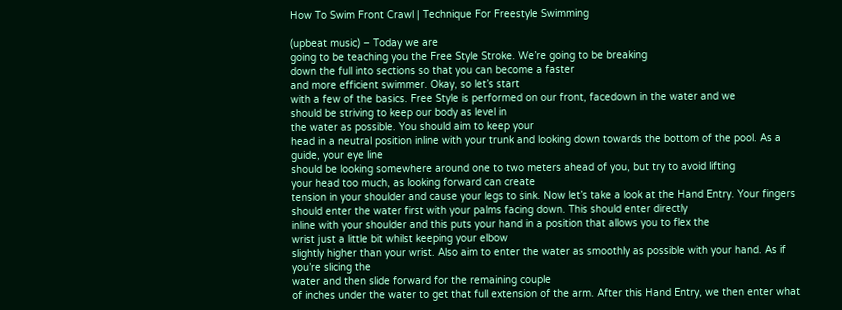How To Swim Front Crawl | Technique For Freestyle Swimming

(upbeat music) – Today we are
going to be teaching you the Free Style Stroke. We’re going to be breaking
down the full into sections so that you can become a faster
and more efficient swimmer. Okay, so let’s start
with a few of the basics. Free Style is performed on our front, facedown in the water and we
should be striving to keep our body as level in
the water as possible. You should aim to keep your
head in a neutral position inline with your trunk and looking down towards the bottom of the pool. As a guide, your eye line
should be looking somewhere around one to two meters ahead of you, but try to avoid lifting
your head too much, as looking forward can create
tension in your shoulder and cause your legs to sink. Now let’s take a look at the Hand Entry. Your fingers should enter the water first with your palms facing down. This should enter directly
inline with your shoulder and this puts your hand in a position that allows you to flex the
wrist just a little bit whilst keeping your elbow
slightly higher than your wrist. Also aim to enter the water as smoothly as possible with your hand. As if you’re slicing the
water and then slide forward for the remaining couple
of inches under the water to get that full extension of the arm. After this Hand Entry, we then enter what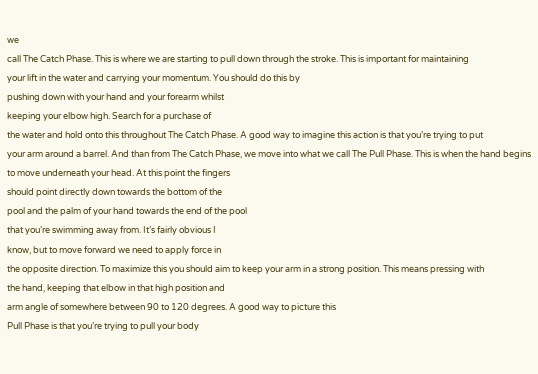we
call The Catch Phase. This is where we are starting to pull down through the stroke. This is important for maintaining
your lift in the water and carrying your momentum. You should do this by
pushing down with your hand and your forearm whilst
keeping your elbow high. Search for a purchase of
the water and hold onto this throughout The Catch Phase. A good way to imagine this action is that you’re trying to put
your arm around a barrel. And than from The Catch Phase, we move into what we call The Pull Phase. This is when the hand begins
to move underneath your head. At this point the fingers
should point directly down towards the bottom of the
pool and the palm of your hand towards the end of the pool
that you’re swimming away from. It’s fairly obvious I
know, but to move forward we need to apply force in
the opposite direction. To maximize this you should aim to keep your arm in a strong position. This means pressing with
the hand, keeping that elbow in that high position and
arm angle of somewhere between 90 to 120 degrees. A good way to picture this
Pull Phase is that you’re trying to pull your body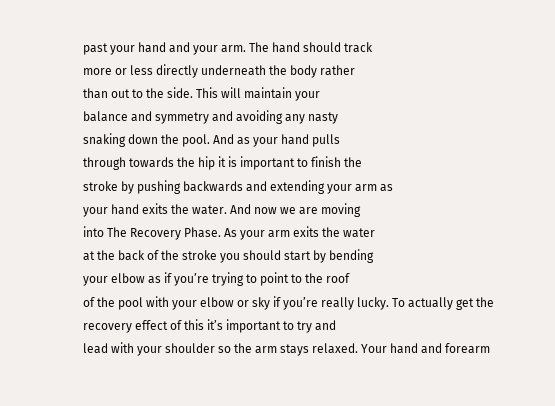past your hand and your arm. The hand should track
more or less directly underneath the body rather
than out to the side. This will maintain your
balance and symmetry and avoiding any nasty
snaking down the pool. And as your hand pulls
through towards the hip it is important to finish the
stroke by pushing backwards and extending your arm as
your hand exits the water. And now we are moving
into The Recovery Phase. As your arm exits the water
at the back of the stroke you should start by bending
your elbow as if you’re trying to point to the roof
of the pool with your elbow or sky if you’re really lucky. To actually get the
recovery effect of this it’s important to try and
lead with your shoulder so the arm stays relaxed. Your hand and forearm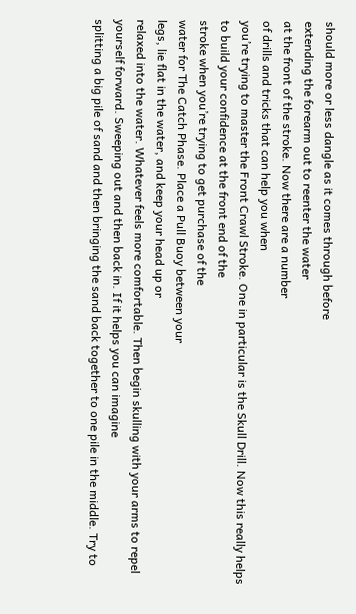should more or less dangle as it comes through before
extending the forearm out to reenter the water
at the front of the stroke. Now there are a number
of drills and tricks that can help you when
you’re trying to master the Front Crawl Stroke. One in particular is the Skull Drill. Now this really helps
to build your confidence at the front end of the
stroke when you’re trying to get purchase of the
water for The Catch Phase. Place a Pull Buoy between your
legs, lie flat in the water, and keep your head up or
relaxed into the water. Whatever feels more comfortable. Then begin skulling with your arms to repel yourself forward. Sweeping out and then back in. If it helps you can imagine
splitting a big pile of sand and then bringing the sand back together to one pile in the middle. Try to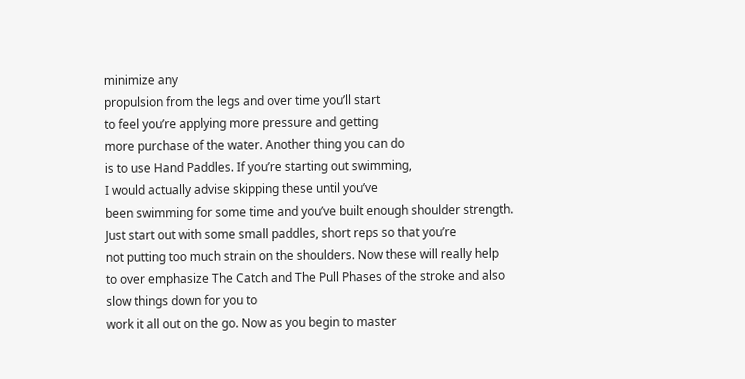minimize any
propulsion from the legs and over time you’ll start
to feel you’re applying more pressure and getting
more purchase of the water. Another thing you can do
is to use Hand Paddles. If you’re starting out swimming,
I would actually advise skipping these until you’ve
been swimming for some time and you’ve built enough shoulder strength. Just start out with some small paddles, short reps so that you’re
not putting too much strain on the shoulders. Now these will really help
to over emphasize The Catch and The Pull Phases of the stroke and also slow things down for you to
work it all out on the go. Now as you begin to master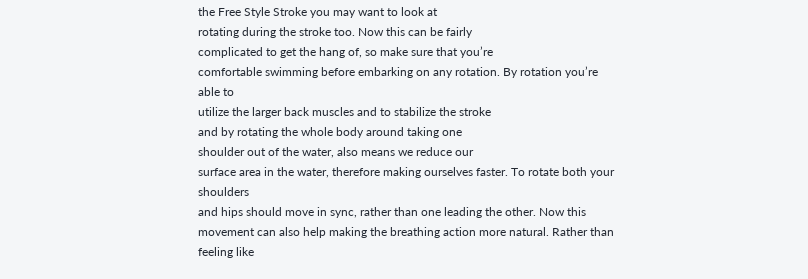the Free Style Stroke you may want to look at
rotating during the stroke too. Now this can be fairly
complicated to get the hang of, so make sure that you’re
comfortable swimming before embarking on any rotation. By rotation you’re able to
utilize the larger back muscles and to stabilize the stroke
and by rotating the whole body around taking one
shoulder out of the water, also means we reduce our
surface area in the water, therefore making ourselves faster. To rotate both your shoulders
and hips should move in sync, rather than one leading the other. Now this movement can also help making the breathing action more natural. Rather than feeling like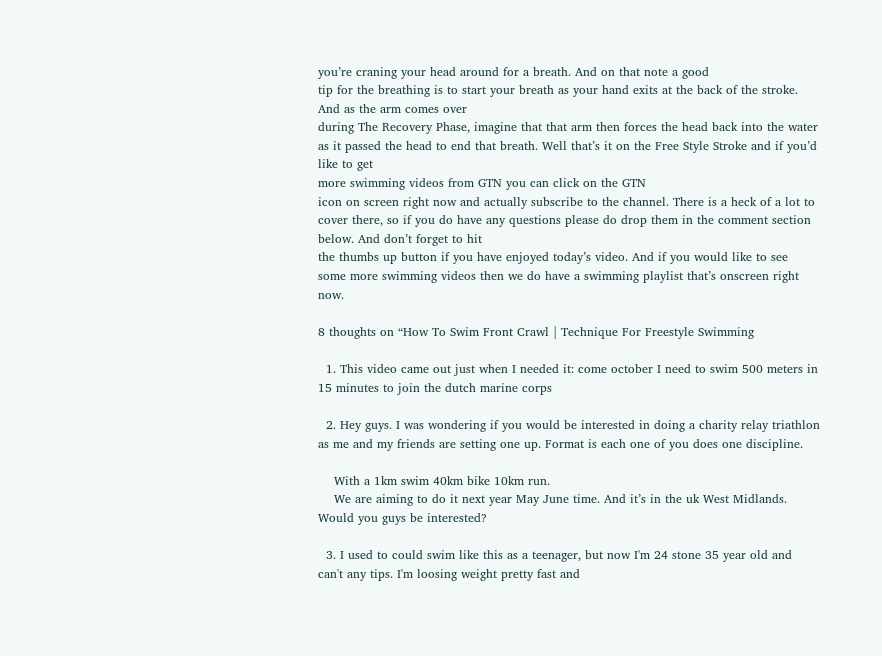you’re craning your head around for a breath. And on that note a good
tip for the breathing is to start your breath as your hand exits at the back of the stroke. And as the arm comes over
during The Recovery Phase, imagine that that arm then forces the head back into the water as it passed the head to end that breath. Well that’s it on the Free Style Stroke and if you’d like to get
more swimming videos from GTN you can click on the GTN
icon on screen right now and actually subscribe to the channel. There is a heck of a lot to cover there, so if you do have any questions please do drop them in the comment section below. And don’t forget to hit
the thumbs up button if you have enjoyed today’s video. And if you would like to see
some more swimming videos then we do have a swimming playlist that’s onscreen right now.

8 thoughts on “How To Swim Front Crawl | Technique For Freestyle Swimming

  1. This video came out just when I needed it: come october I need to swim 500 meters in 15 minutes to join the dutch marine corps

  2. Hey guys. I was wondering if you would be interested in doing a charity relay triathlon as me and my friends are setting one up. Format is each one of you does one discipline.

    With a 1km swim 40km bike 10km run.
    We are aiming to do it next year May June time. And it’s in the uk West Midlands. Would you guys be interested?

  3. I used to could swim like this as a teenager, but now I'm 24 stone 35 year old and can't any tips. I'm loosing weight pretty fast and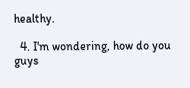healthy.

  4. I'm wondering, how do you guys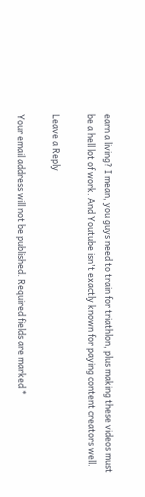earn a living? I mean, you guys need to train for triathlon, plus making these videos must be a hell lot of work. And Youtube isn't exactly known for paying content creators well.

Leave a Reply

Your email address will not be published. Required fields are marked *